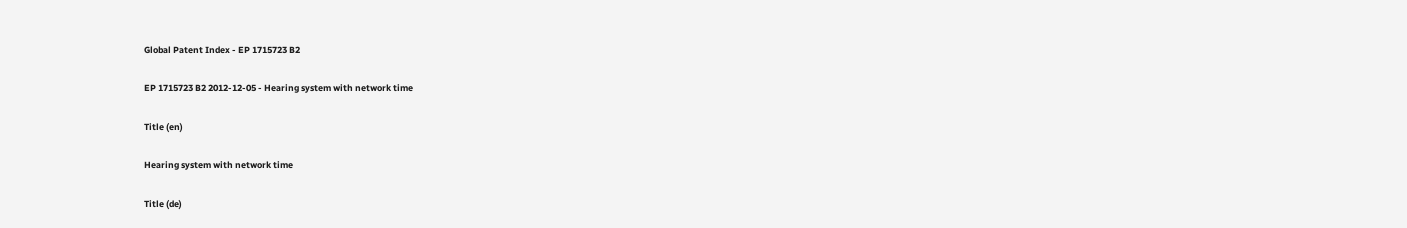Global Patent Index - EP 1715723 B2

EP 1715723 B2 2012-12-05 - Hearing system with network time

Title (en)

Hearing system with network time

Title (de)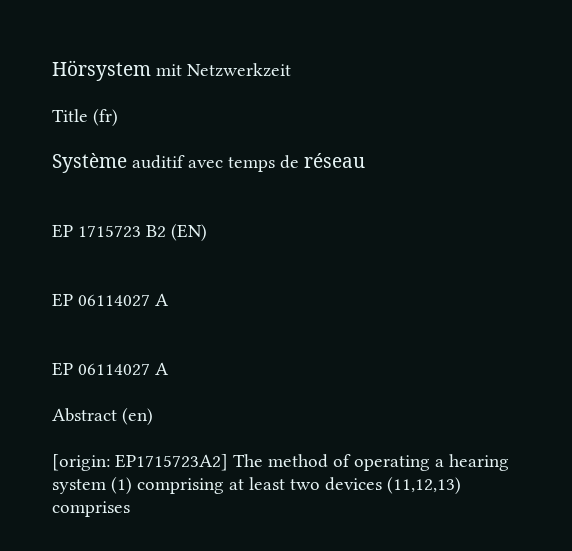Hörsystem mit Netzwerkzeit

Title (fr)

Système auditif avec temps de réseau


EP 1715723 B2 (EN)


EP 06114027 A


EP 06114027 A

Abstract (en)

[origin: EP1715723A2] The method of operating a hearing system (1) comprising at least two devices (11,12,13) comprises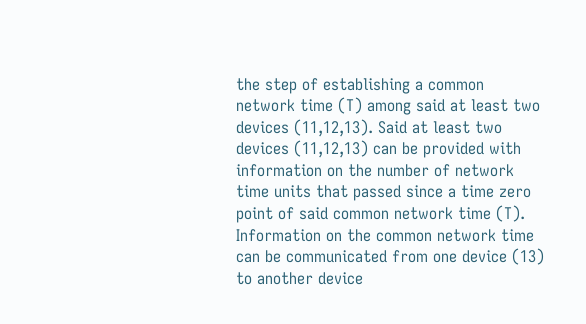the step of establishing a common network time (T) among said at least two devices (11,12,13). Said at least two devices (11,12,13) can be provided with information on the number of network time units that passed since a time zero point of said common network time (T). Information on the common network time can be communicated from one device (13) to another device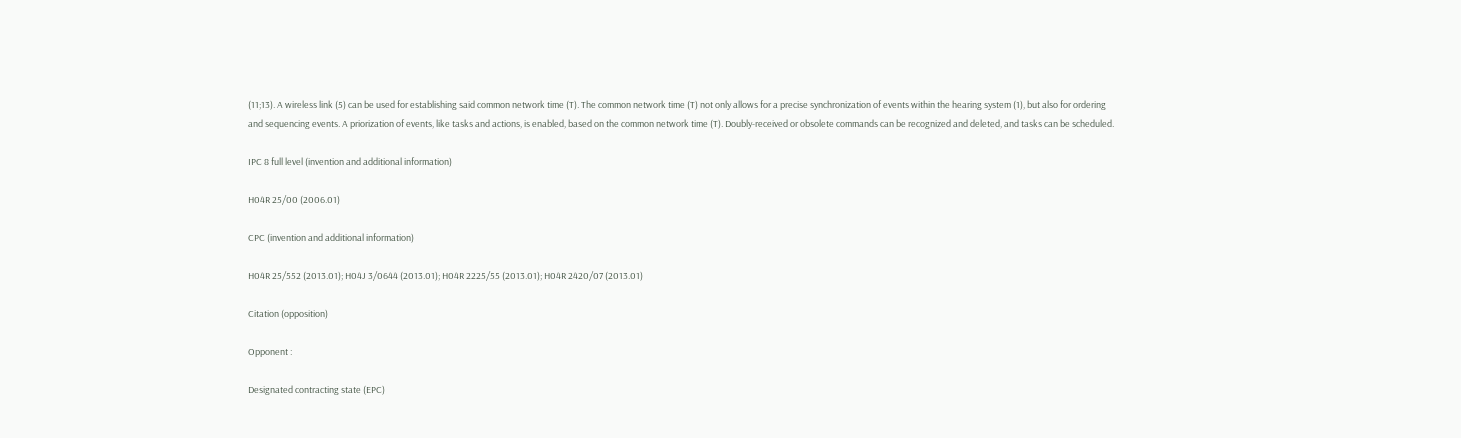(11;13). A wireless link (5) can be used for establishing said common network time (T). The common network time (T) not only allows for a precise synchronization of events within the hearing system (1), but also for ordering and sequencing events. A priorization of events, like tasks and actions, is enabled, based on the common network time (T). Doubly-received or obsolete commands can be recognized and deleted, and tasks can be scheduled.

IPC 8 full level (invention and additional information)

H04R 25/00 (2006.01)

CPC (invention and additional information)

H04R 25/552 (2013.01); H04J 3/0644 (2013.01); H04R 2225/55 (2013.01); H04R 2420/07 (2013.01)

Citation (opposition)

Opponent :

Designated contracting state (EPC)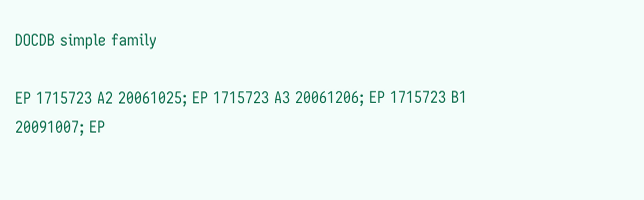DOCDB simple family

EP 1715723 A2 20061025; EP 1715723 A3 20061206; EP 1715723 B1 20091007; EP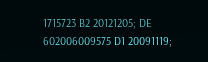1715723 B2 20121205; DE 602006009575 D1 20091119;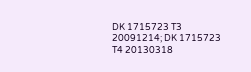DK 1715723 T3 20091214; DK 1715723 T4 20130318